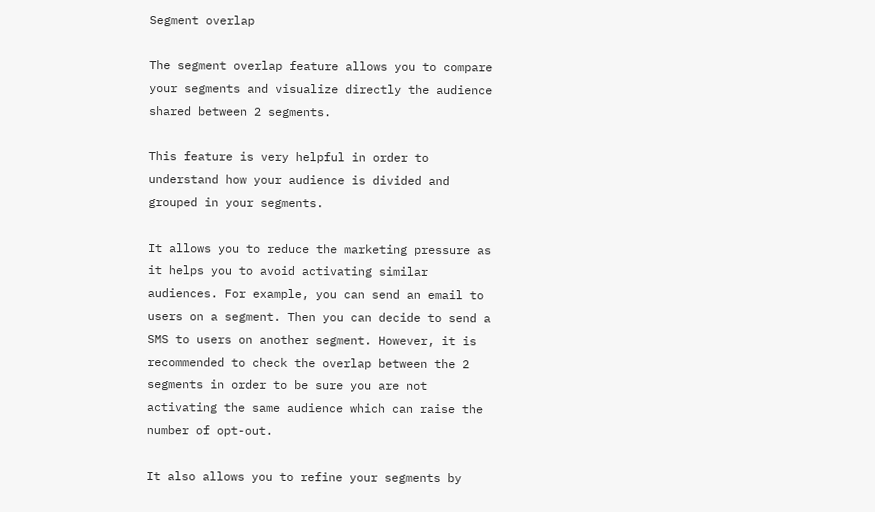Segment overlap

The segment overlap feature allows you to compare your segments and visualize directly the audience shared between 2 segments.

This feature is very helpful in order to understand how your audience is divided and grouped in your segments.

It allows you to reduce the marketing pressure as it helps you to avoid activating similar audiences. For example, you can send an email to users on a segment. Then you can decide to send a SMS to users on another segment. However, it is recommended to check the overlap between the 2 segments in order to be sure you are not activating the same audience which can raise the number of opt-out.

It also allows you to refine your segments by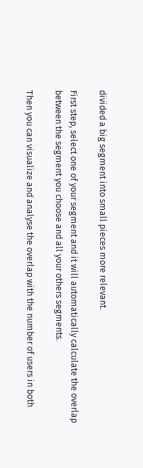divided a big segment into small pieces more relevant.

First step, select one of your segment and it will automatically calculate the overlap between the segment you choose and all your others segments.

Then you can visualize and analyse the overlap with the number of users in both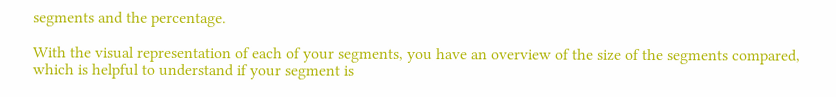segments and the percentage.

With the visual representation of each of your segments, you have an overview of the size of the segments compared, which is helpful to understand if your segment is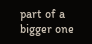part of a bigger one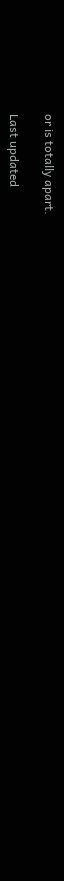or is totally apart.

Last updated